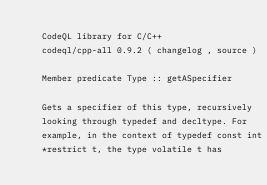CodeQL library for C/C++
codeql/cpp-all 0.9.2 ( changelog , source )

Member predicate Type :: getASpecifier

Gets a specifier of this type, recursively looking through typedef and decltype. For example, in the context of typedef const int *restrict t, the type volatile t has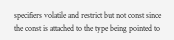specifiers volatile and restrict but not const since the const is attached to the type being pointed to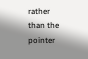rather than the pointer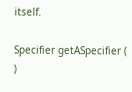itself.

Specifier getASpecifier ( )